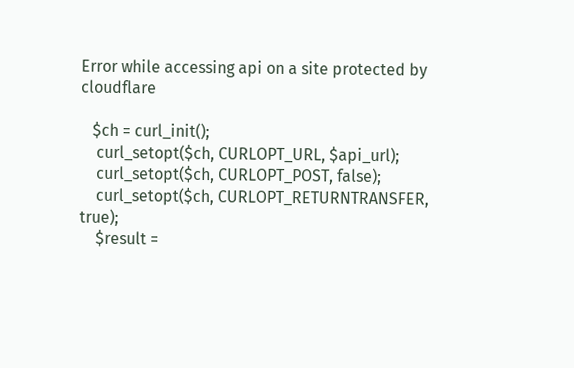Error while accessing api on a site protected by cloudflare

   $ch = curl_init();
    curl_setopt($ch, CURLOPT_URL, $api_url);
    curl_setopt($ch, CURLOPT_POST, false);
    curl_setopt($ch, CURLOPT_RETURNTRANSFER, true);
    $result =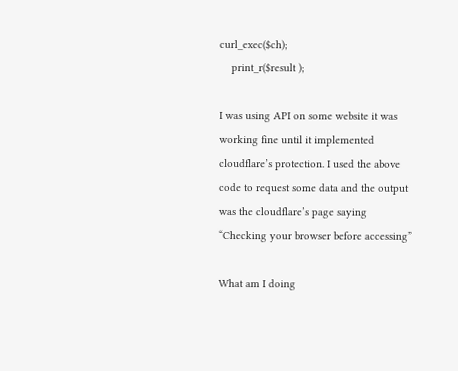curl_exec($ch);
    print_r($result );

I was using API on some website it was working fine until it implemented cloudflare’s protection. I used the above code to request some data and the output was the cloudflare’s page saying “Checking your browser before accessing”

What am I doing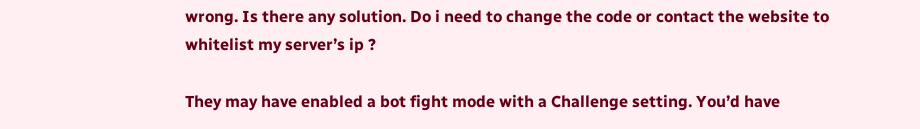wrong. Is there any solution. Do i need to change the code or contact the website to whitelist my server’s ip ?

They may have enabled a bot fight mode with a Challenge setting. You’d have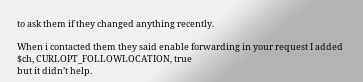to ask them if they changed anything recently.

When i contacted them they said enable forwarding in your request I added $ch, CURLOPT_FOLLOWLOCATION, true
but it didn’t help.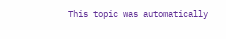This topic was automatically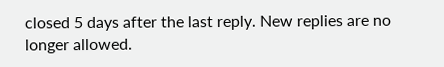closed 5 days after the last reply. New replies are no longer allowed.